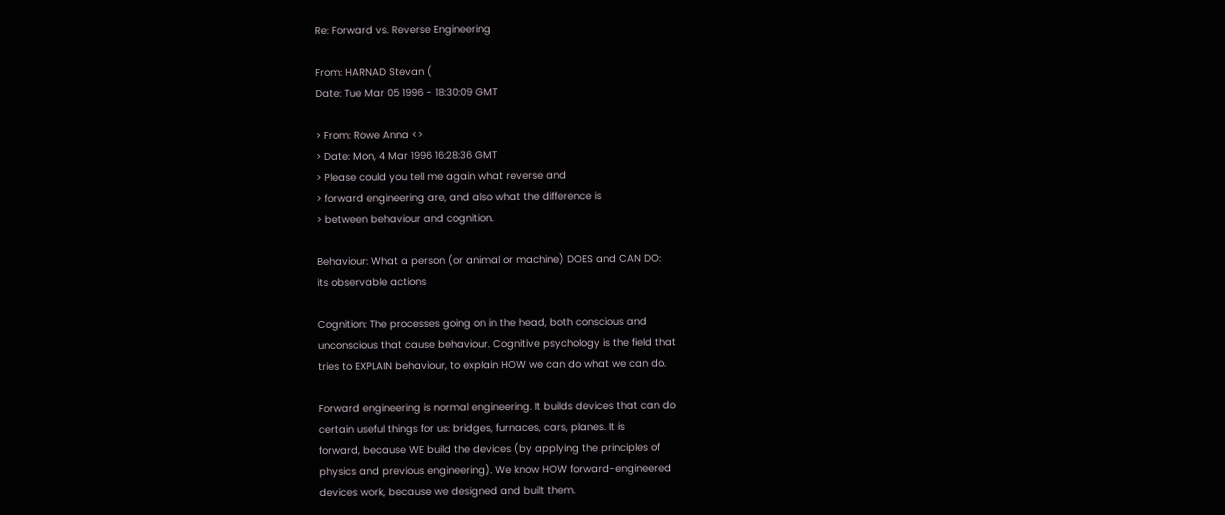Re: Forward vs. Reverse Engineering

From: HARNAD Stevan (
Date: Tue Mar 05 1996 - 18:30:09 GMT

> From: Rowe Anna <>
> Date: Mon, 4 Mar 1996 16:28:36 GMT
> Please could you tell me again what reverse and
> forward engineering are, and also what the difference is
> between behaviour and cognition.

Behaviour: What a person (or animal or machine) DOES and CAN DO:
its observable actions

Cognition: The processes going on in the head, both conscious and
unconscious that cause behaviour. Cognitive psychology is the field that
tries to EXPLAIN behaviour, to explain HOW we can do what we can do.

Forward engineering is normal engineering. It builds devices that can do
certain useful things for us: bridges, furnaces, cars, planes. It is
forward, because WE build the devices (by applying the principles of
physics and previous engineering). We know HOW forward-engineered
devices work, because we designed and built them.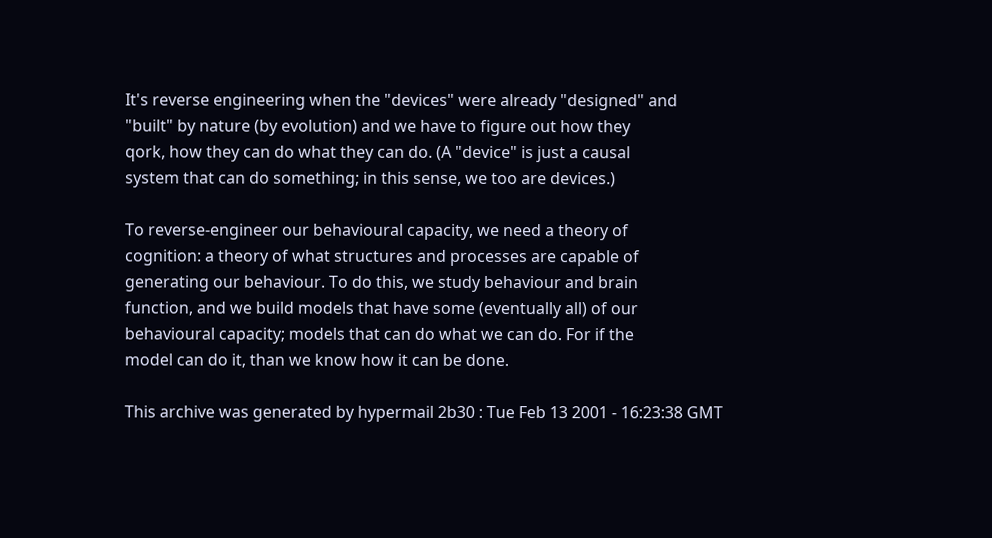It's reverse engineering when the "devices" were already "designed" and
"built" by nature (by evolution) and we have to figure out how they
qork, how they can do what they can do. (A "device" is just a causal
system that can do something; in this sense, we too are devices.)

To reverse-engineer our behavioural capacity, we need a theory of
cognition: a theory of what structures and processes are capable of
generating our behaviour. To do this, we study behaviour and brain
function, and we build models that have some (eventually all) of our
behavioural capacity; models that can do what we can do. For if the
model can do it, than we know how it can be done.

This archive was generated by hypermail 2b30 : Tue Feb 13 2001 - 16:23:38 GMT